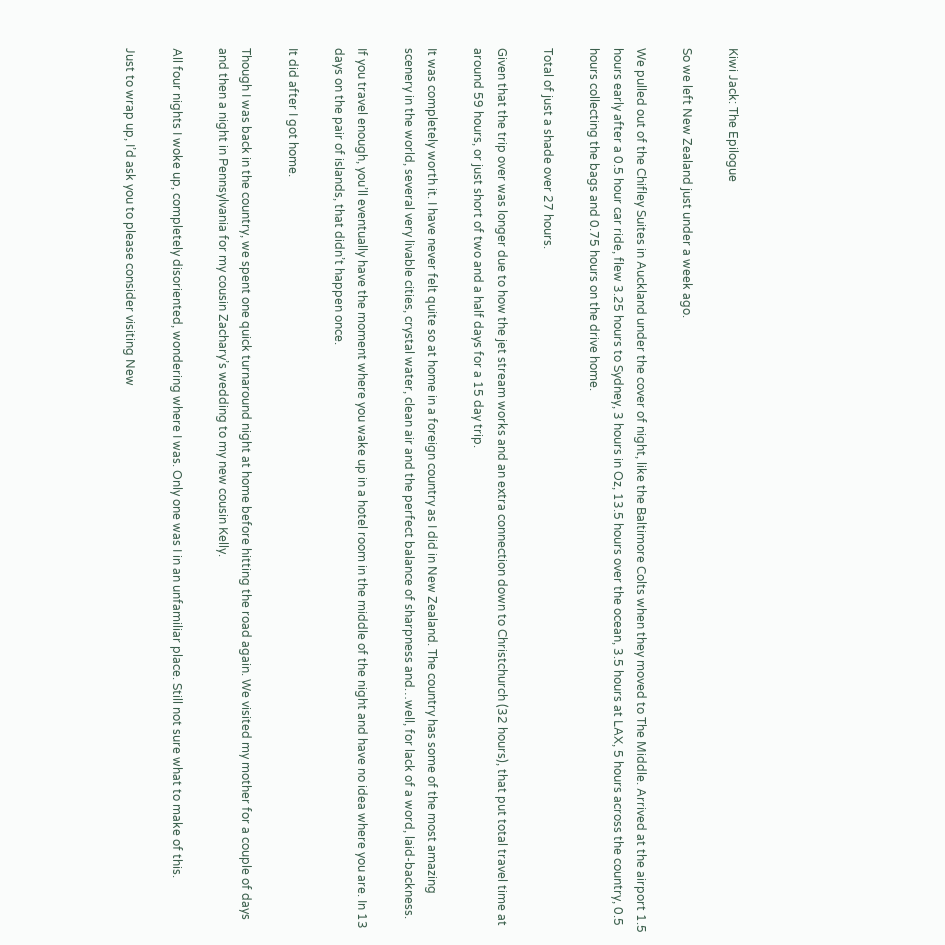Kiwi Jack: The Epilogue

So we left New Zealand just under a week ago.

We pulled out of the Chifley Suites in Auckland under the cover of night, like the Baltimore Colts when they moved to The Middle. Arrived at the airport 1.5 hours early after a 0.5 hour car ride, flew 3.25 hours to Sydney, 3 hours in Oz, 13.5 hours over the ocean, 3.5 hours at LAX, 5 hours across the country, 0.5 hours collecting the bags and 0.75 hours on the drive home.

Total of just a shade over 27 hours.

Given that the trip over was longer due to how the jet stream works and an extra connection down to Christchurch (32 hours), that put total travel time at around 59 hours, or just short of two and a half days for a 15 day trip.

It was completely worth it. I have never felt quite so at home in a foreign country as I did in New Zealand. The country has some of the most amazing scenery in the world, several very livable cities, crystal water, clean air and the perfect balance of sharpness and…well, for lack of a word, laid-backness.

If you travel enough, you’ll eventually have the moment where you wake up in a hotel room in the middle of the night and have no idea where you are. In 13 days on the pair of islands, that didn’t happen once.

It did after I got home.

Though I was back in the country, we spent one quick turnaround night at home before hitting the road again. We visited my mother for a couple of days and then a night in Pennsylvania for my cousin Zachary’s wedding to my new cousin Kelly.

All four nights I woke up, completely disoriented, wondering where I was. Only one was I in an unfamiliar place. Still not sure what to make of this.

Just to wrap up, I’d ask you to please consider visiting New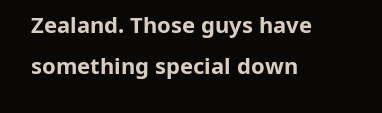Zealand. Those guys have something special down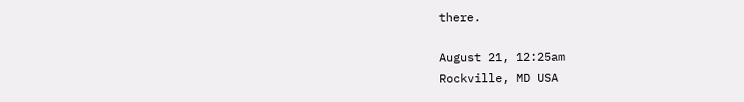there.

August 21, 12:25am
Rockville, MD USA